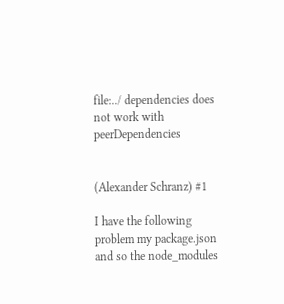file:../ dependencies does not work with peerDependencies


(Alexander Schranz) #1

I have the following problem my package.json and so the node_modules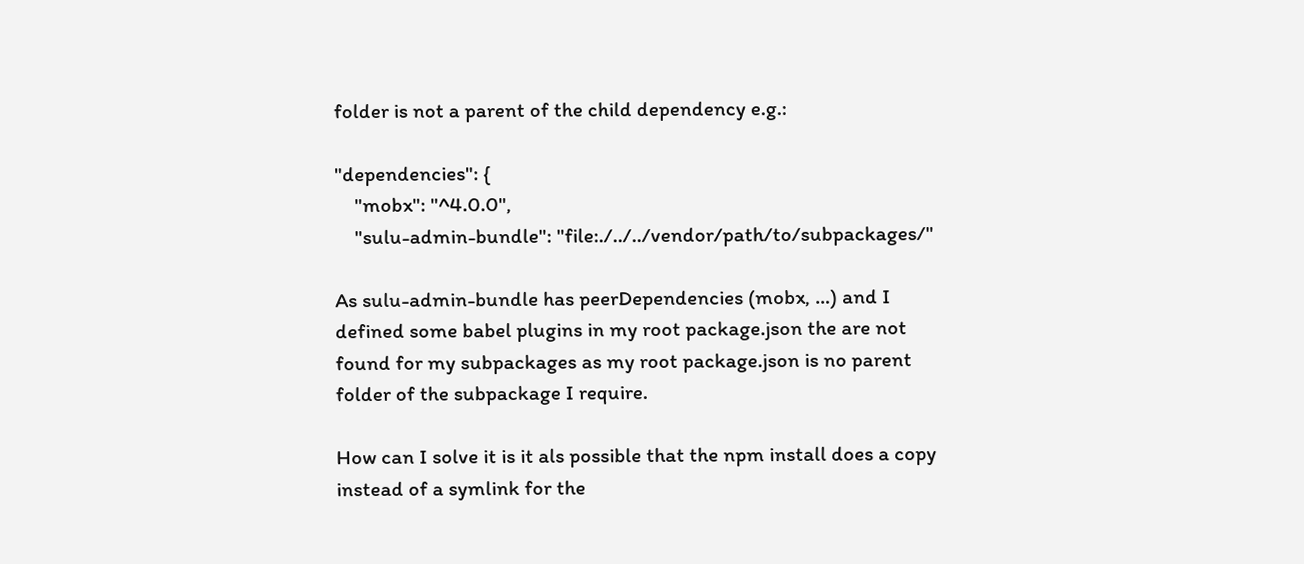folder is not a parent of the child dependency e.g.:

"dependencies": {
    "mobx": "^4.0.0",
    "sulu-admin-bundle": "file:./../../vendor/path/to/subpackages/"

As sulu-admin-bundle has peerDependencies (mobx, …) and I defined some babel plugins in my root package.json the are not found for my subpackages as my root package.json is no parent folder of the subpackage I require.

How can I solve it is it als possible that the npm install does a copy instead of a symlink for the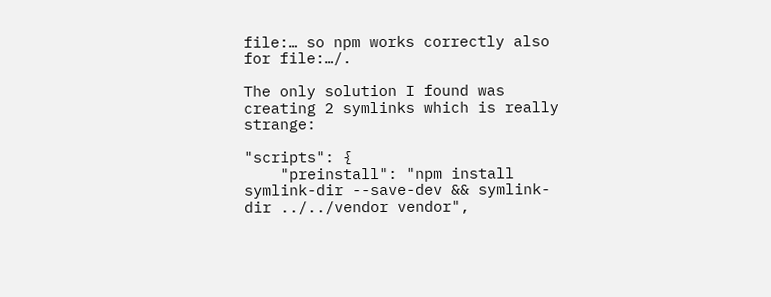file:… so npm works correctly also for file:…/.

The only solution I found was creating 2 symlinks which is really strange:

"scripts": {
    "preinstall": "npm install symlink-dir --save-dev && symlink-dir ../../vendor vendor",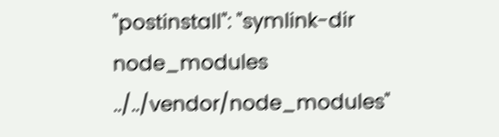"postinstall": "symlink-dir node_modules ../../vendor/node_modules"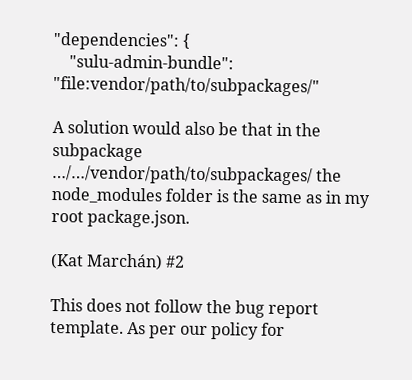"dependencies": {
    "sulu-admin-bundle": "file:vendor/path/to/subpackages/"

A solution would also be that in the subpackage …/…/vendor/path/to/subpackages/ the node_modules folder is the same as in my root package.json.

(Kat Marchán) #2

This does not follow the bug report template. As per our policy for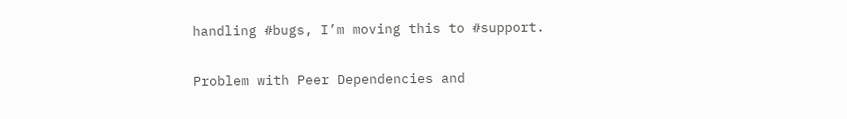handling #bugs, I’m moving this to #support.

Problem with Peer Dependencies and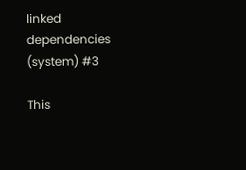linked dependencies
(system) #3

This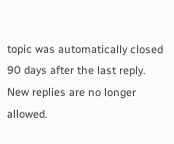topic was automatically closed 90 days after the last reply. New replies are no longer allowed.